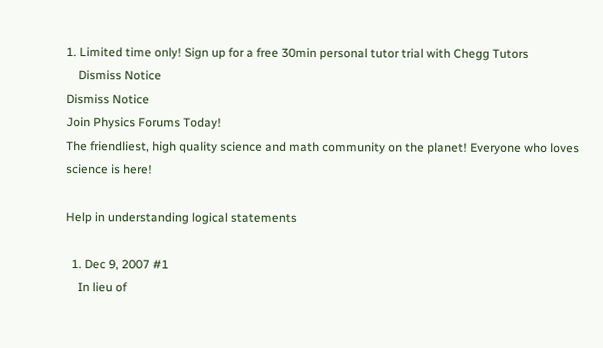1. Limited time only! Sign up for a free 30min personal tutor trial with Chegg Tutors
    Dismiss Notice
Dismiss Notice
Join Physics Forums Today!
The friendliest, high quality science and math community on the planet! Everyone who loves science is here!

Help in understanding logical statements

  1. Dec 9, 2007 #1
    In lieu of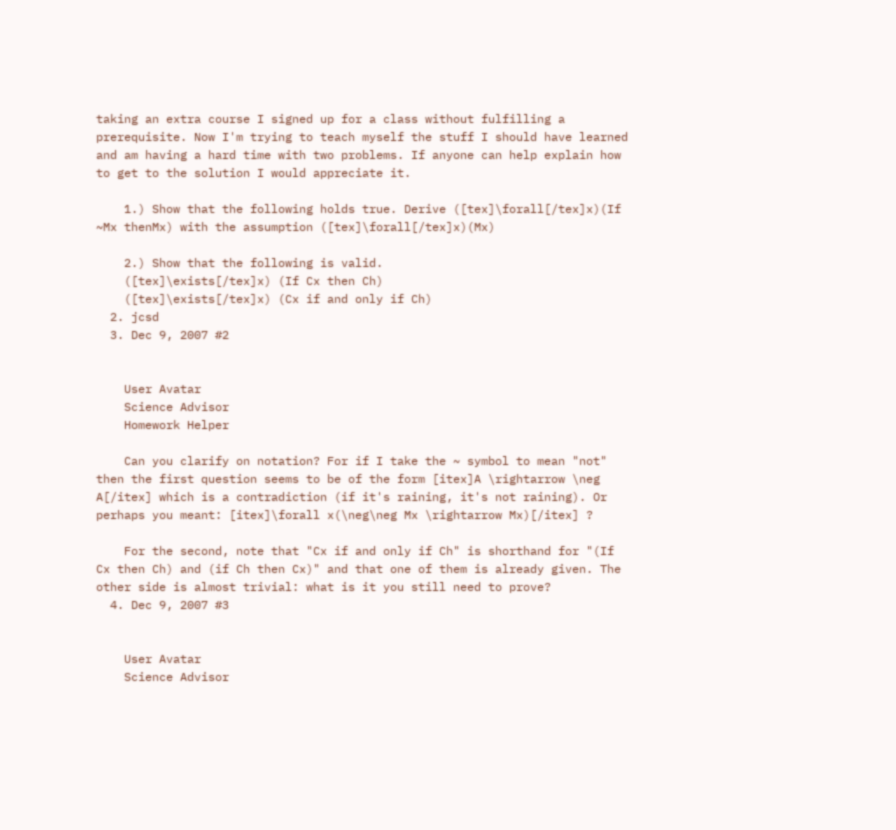taking an extra course I signed up for a class without fulfilling a prerequisite. Now I'm trying to teach myself the stuff I should have learned and am having a hard time with two problems. If anyone can help explain how to get to the solution I would appreciate it.

    1.) Show that the following holds true. Derive ([tex]\forall[/tex]x)(If ~Mx thenMx) with the assumption ([tex]\forall[/tex]x)(Mx)

    2.) Show that the following is valid.
    ([tex]\exists[/tex]x) (If Cx then Ch)
    ([tex]\exists[/tex]x) (Cx if and only if Ch)
  2. jcsd
  3. Dec 9, 2007 #2


    User Avatar
    Science Advisor
    Homework Helper

    Can you clarify on notation? For if I take the ~ symbol to mean "not" then the first question seems to be of the form [itex]A \rightarrow \neg A[/itex] which is a contradiction (if it's raining, it's not raining). Or perhaps you meant: [itex]\forall x(\neg\neg Mx \rightarrow Mx)[/itex] ?

    For the second, note that "Cx if and only if Ch" is shorthand for "(If Cx then Ch) and (if Ch then Cx)" and that one of them is already given. The other side is almost trivial: what is it you still need to prove?
  4. Dec 9, 2007 #3


    User Avatar
    Science Advisor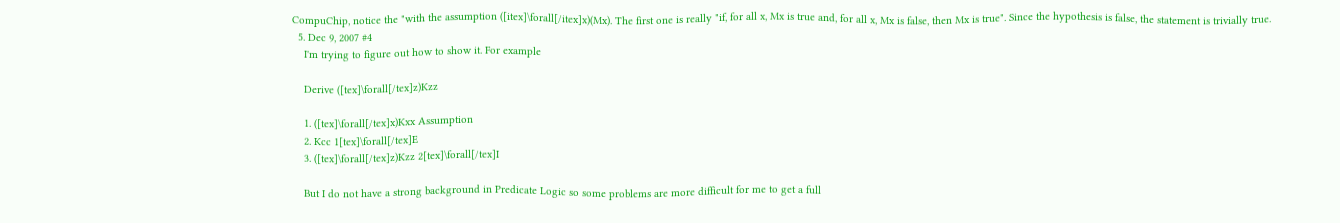CompuChip, notice the "with the assumption ([itex]\forall[/itex]x)(Mx). The first one is really "if, for all x, Mx is true and, for all x, Mx is false, then Mx is true". Since the hypothesis is false, the statement is trivially true.
  5. Dec 9, 2007 #4
    I'm trying to figure out how to show it. For example

    Derive ([tex]\forall[/tex]z)Kzz

    1. ([tex]\forall[/tex]x)Kxx Assumption
    2. Kcc 1[tex]\forall[/tex]E
    3. ([tex]\forall[/tex]z)Kzz 2[tex]\forall[/tex]I

    But I do not have a strong background in Predicate Logic so some problems are more difficult for me to get a full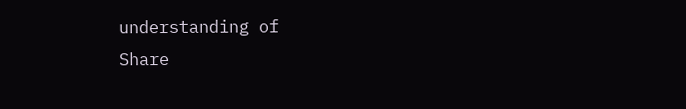understanding of
Share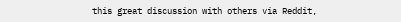this great discussion with others via Reddit,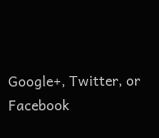Google+, Twitter, or Facebook